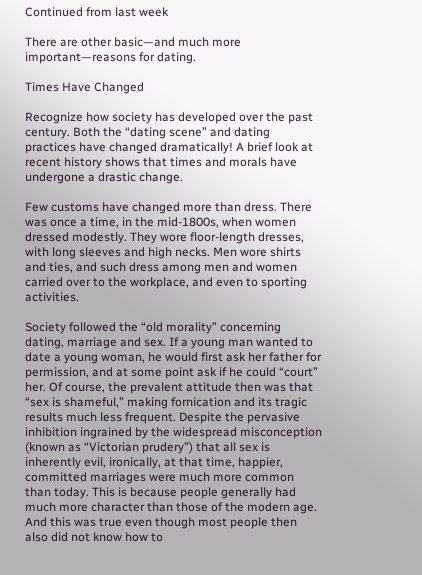Continued from last week

There are other basic—and much more important—reasons for dating.

Times Have Changed

Recognize how society has developed over the past century. Both the “dating scene” and dating practices have changed dramatically! A brief look at recent history shows that times and morals have undergone a drastic change.

Few customs have changed more than dress. There was once a time, in the mid-1800s, when women dressed modestly. They wore floor-length dresses, with long sleeves and high necks. Men wore shirts and ties, and such dress among men and women carried over to the workplace, and even to sporting activities.

Society followed the “old morality” concerning dating, marriage and sex. If a young man wanted to date a young woman, he would first ask her father for permission, and at some point ask if he could “court” her. Of course, the prevalent attitude then was that “sex is shameful,” making fornication and its tragic results much less frequent. Despite the pervasive inhibition ingrained by the widespread misconception (known as “Victorian prudery”) that all sex is inherently evil, ironically, at that time, happier, committed marriages were much more common than today. This is because people generally had much more character than those of the modern age. And this was true even though most people then also did not know how to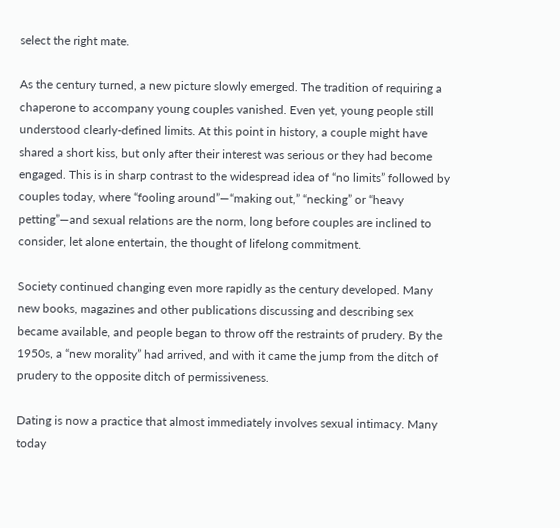select the right mate.

As the century turned, a new picture slowly emerged. The tradition of requiring a chaperone to accompany young couples vanished. Even yet, young people still understood clearly-defined limits. At this point in history, a couple might have shared a short kiss, but only after their interest was serious or they had become engaged. This is in sharp contrast to the widespread idea of “no limits” followed by couples today, where “fooling around”—“making out,” “necking” or “heavy petting”—and sexual relations are the norm, long before couples are inclined to consider, let alone entertain, the thought of lifelong commitment.

Society continued changing even more rapidly as the century developed. Many new books, magazines and other publications discussing and describing sex became available, and people began to throw off the restraints of prudery. By the 1950s, a “new morality” had arrived, and with it came the jump from the ditch of prudery to the opposite ditch of permissiveness.

Dating is now a practice that almost immediately involves sexual intimacy. Many today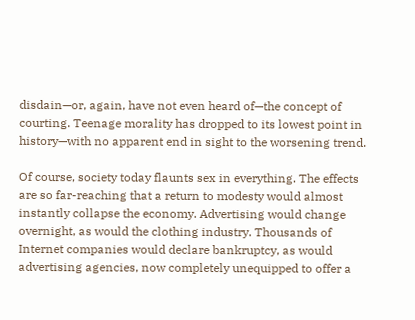disdain—or, again, have not even heard of—the concept of courting. Teenage morality has dropped to its lowest point in history—with no apparent end in sight to the worsening trend.

Of course, society today flaunts sex in everything. The effects are so far-reaching that a return to modesty would almost instantly collapse the economy. Advertising would change overnight, as would the clothing industry. Thousands of Internet companies would declare bankruptcy, as would advertising agencies, now completely unequipped to offer a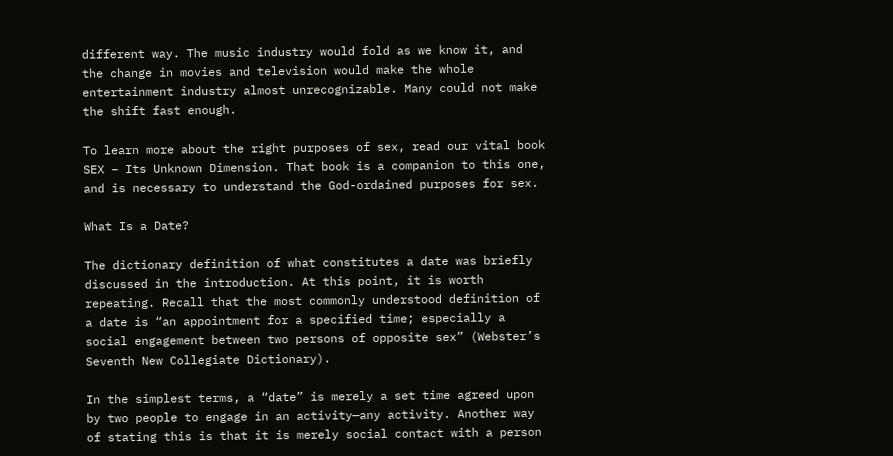different way. The music industry would fold as we know it, and the change in movies and television would make the whole entertainment industry almost unrecognizable. Many could not make the shift fast enough.

To learn more about the right purposes of sex, read our vital book SEX – Its Unknown Dimension. That book is a companion to this one, and is necessary to understand the God-ordained purposes for sex.

What Is a Date?

The dictionary definition of what constitutes a date was briefly discussed in the introduction. At this point, it is worth repeating. Recall that the most commonly understood definition of a date is “an appointment for a specified time; especially a social engagement between two persons of opposite sex” (Webster’s Seventh New Collegiate Dictionary).

In the simplest terms, a “date” is merely a set time agreed upon by two people to engage in an activity—any activity. Another way of stating this is that it is merely social contact with a person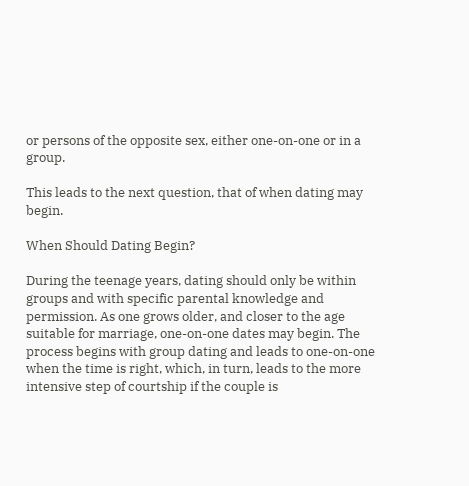or persons of the opposite sex, either one-on-one or in a group.

This leads to the next question, that of when dating may begin.

When Should Dating Begin?

During the teenage years, dating should only be within groups and with specific parental knowledge and permission. As one grows older, and closer to the age suitable for marriage, one-on-one dates may begin. The process begins with group dating and leads to one-on-one when the time is right, which, in turn, leads to the more intensive step of courtship if the couple is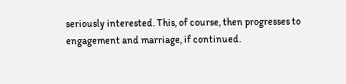seriously interested. This, of course, then progresses to engagement and marriage, if continued.